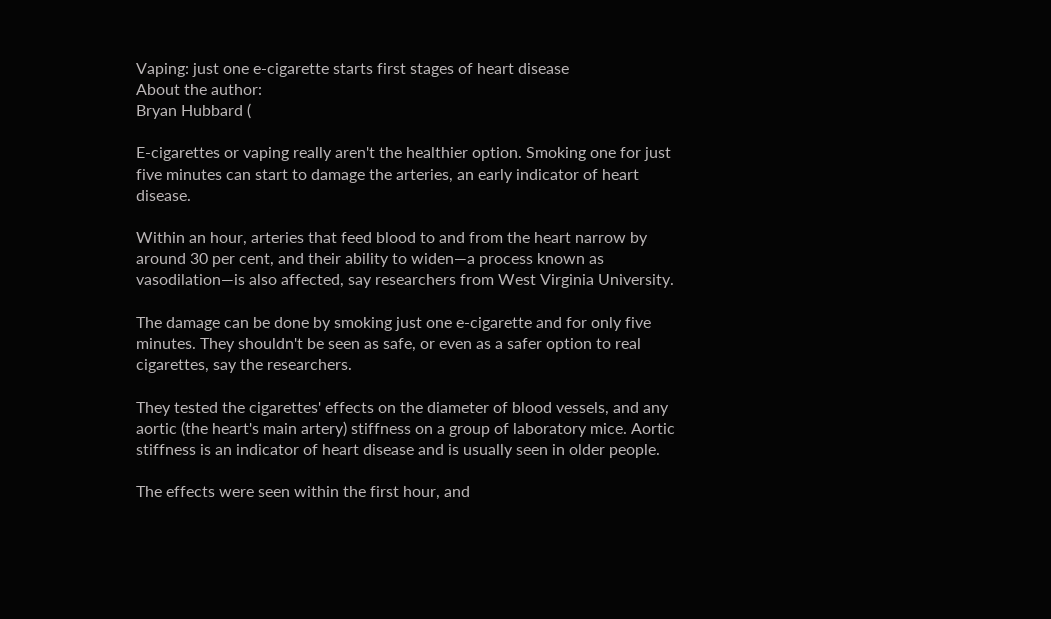Vaping: just one e-cigarette starts first stages of heart disease
About the author:
Bryan Hubbard (

E-cigarettes or vaping really aren't the healthier option. Smoking one for just five minutes can start to damage the arteries, an early indicator of heart disease.

Within an hour, arteries that feed blood to and from the heart narrow by around 30 per cent, and their ability to widen—a process known as vasodilation—is also affected, say researchers from West Virginia University.

The damage can be done by smoking just one e-cigarette and for only five minutes. They shouldn't be seen as safe, or even as a safer option to real cigarettes, say the researchers.

They tested the cigarettes' effects on the diameter of blood vessels, and any aortic (the heart's main artery) stiffness on a group of laboratory mice. Aortic stiffness is an indicator of heart disease and is usually seen in older people.

The effects were seen within the first hour, and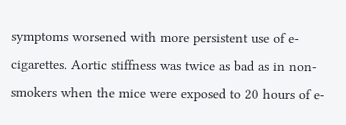symptoms worsened with more persistent use of e-cigarettes. Aortic stiffness was twice as bad as in non-smokers when the mice were exposed to 20 hours of e-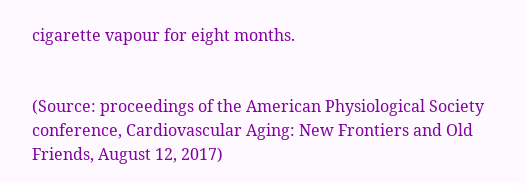cigarette vapour for eight months.


(Source: proceedings of the American Physiological Society conference, Cardiovascular Aging: New Frontiers and Old Friends, August 12, 2017)